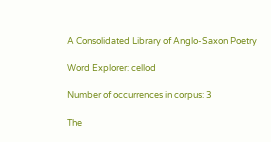A Consolidated Library of Anglo-Saxon Poetry

Word Explorer: cellod

Number of occurrences in corpus: 3

The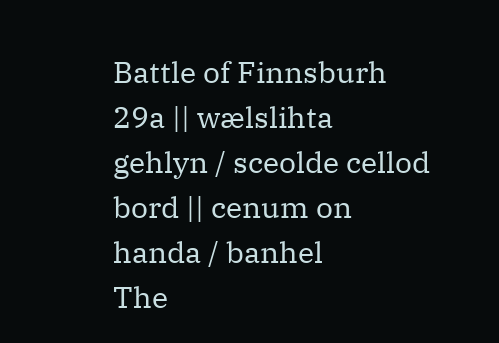Battle of Finnsburh 29a || wælslihta gehlyn / sceolde cellod bord || cenum on handa / banhel
The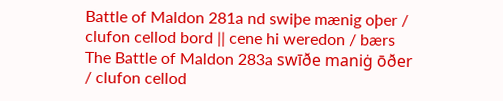Battle of Maldon 281a nd swiþe mænig oþer / clufon cellod bord || cene hi weredon / bærs
The Battle of Maldon 283a swīðe maniġ ōðer / clufon cellod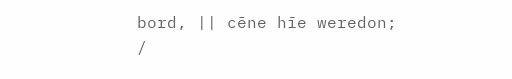bord, || cēne hīe weredon; /